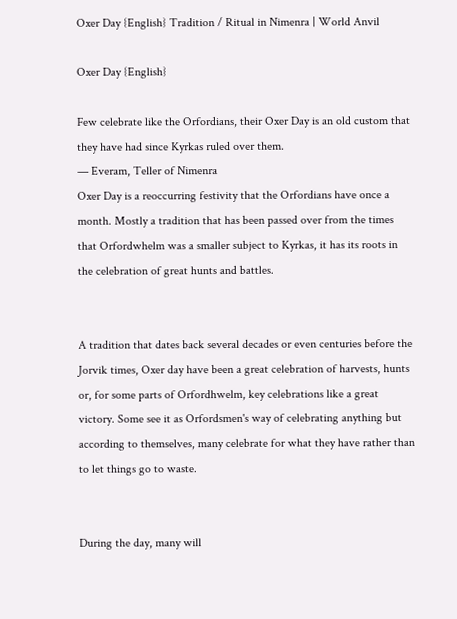Oxer Day {English} Tradition / Ritual in Nimenra | World Anvil

Oxer Day {English}

Few celebrate like the Orfordians, their Oxer Day is an old custom that they have had since Kyrkas ruled over them.
— Everam, Teller of Nimenra
Oxer Day is a reoccurring festivity that the Orfordians have once a month. Mostly a tradition that has been passed over from the times that Orfordwhelm was a smaller subject to Kyrkas, it has its roots in the celebration of great hunts and battles.


A tradition that dates back several decades or even centuries before the Jorvik times, Oxer day have been a great celebration of harvests, hunts or, for some parts of Orfordhwelm, key celebrations like a great victory. Some see it as Orfordsmen's way of celebrating anything but according to themselves, many celebrate for what they have rather than to let things go to waste.


During the day, many will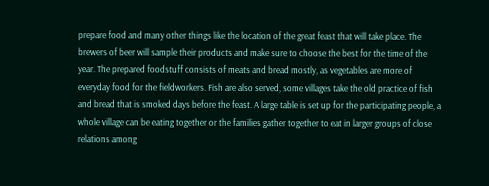prepare food and many other things like the location of the great feast that will take place. The brewers of beer will sample their products and make sure to choose the best for the time of the year. The prepared foodstuff consists of meats and bread mostly, as vegetables are more of everyday food for the fieldworkers. Fish are also served, some villages take the old practice of fish and bread that is smoked days before the feast. A large table is set up for the participating people, a whole village can be eating together or the families gather together to eat in larger groups of close relations among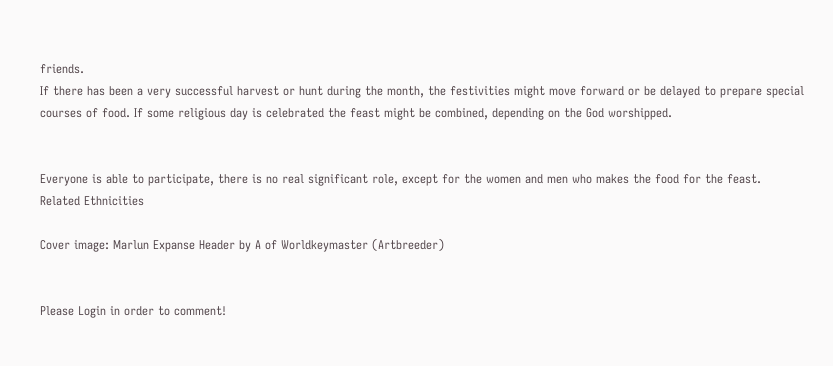friends.
If there has been a very successful harvest or hunt during the month, the festivities might move forward or be delayed to prepare special courses of food. If some religious day is celebrated the feast might be combined, depending on the God worshipped.


Everyone is able to participate, there is no real significant role, except for the women and men who makes the food for the feast.
Related Ethnicities

Cover image: Marlun Expanse Header by A of Worldkeymaster (Artbreeder)


Please Login in order to comment!